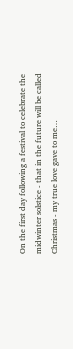On the first day following a festival to celebrate the midwinter solstice - that in the future will be called Christmas - my true love gave to me…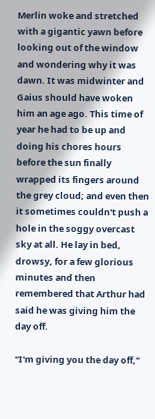Merlin woke and stretched with a gigantic yawn before looking out of the window and wondering why it was dawn. It was midwinter and Gaius should have woken him an age ago. This time of year he had to be up and doing his chores hours before the sun finally wrapped its fingers around the grey cloud; and even then it sometimes couldn't push a hole in the soggy overcast sky at all. He lay in bed, drowsy, for a few glorious minutes and then remembered that Arthur had said he was giving him the day off.

"I'm giving you the day off,"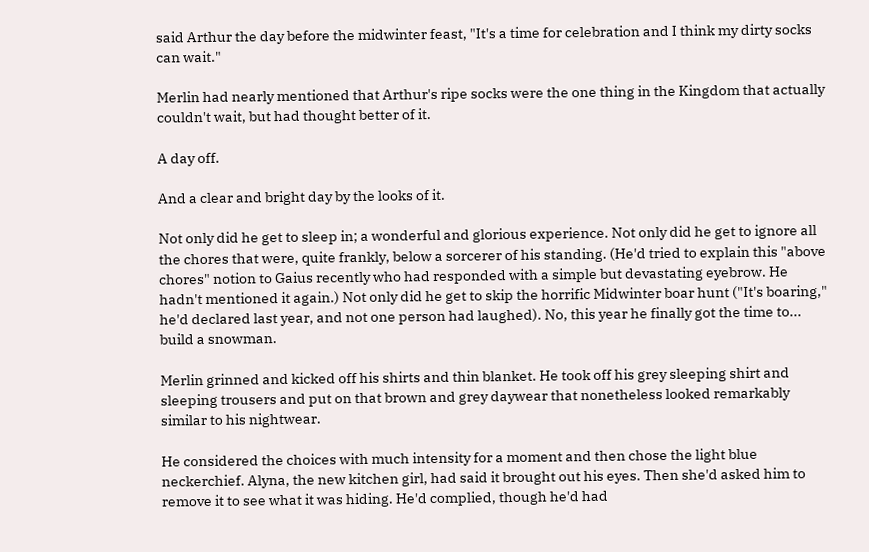said Arthur the day before the midwinter feast, "It's a time for celebration and I think my dirty socks can wait."

Merlin had nearly mentioned that Arthur's ripe socks were the one thing in the Kingdom that actually couldn't wait, but had thought better of it.

A day off.

And a clear and bright day by the looks of it.

Not only did he get to sleep in; a wonderful and glorious experience. Not only did he get to ignore all the chores that were, quite frankly, below a sorcerer of his standing. (He'd tried to explain this "above chores" notion to Gaius recently who had responded with a simple but devastating eyebrow. He hadn't mentioned it again.) Not only did he get to skip the horrific Midwinter boar hunt ("It's boaring," he'd declared last year, and not one person had laughed). No, this year he finally got the time to... build a snowman.

Merlin grinned and kicked off his shirts and thin blanket. He took off his grey sleeping shirt and sleeping trousers and put on that brown and grey daywear that nonetheless looked remarkably similar to his nightwear.

He considered the choices with much intensity for a moment and then chose the light blue neckerchief. Alyna, the new kitchen girl, had said it brought out his eyes. Then she'd asked him to remove it to see what it was hiding. He'd complied, though he'd had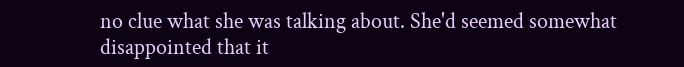no clue what she was talking about. She'd seemed somewhat disappointed that it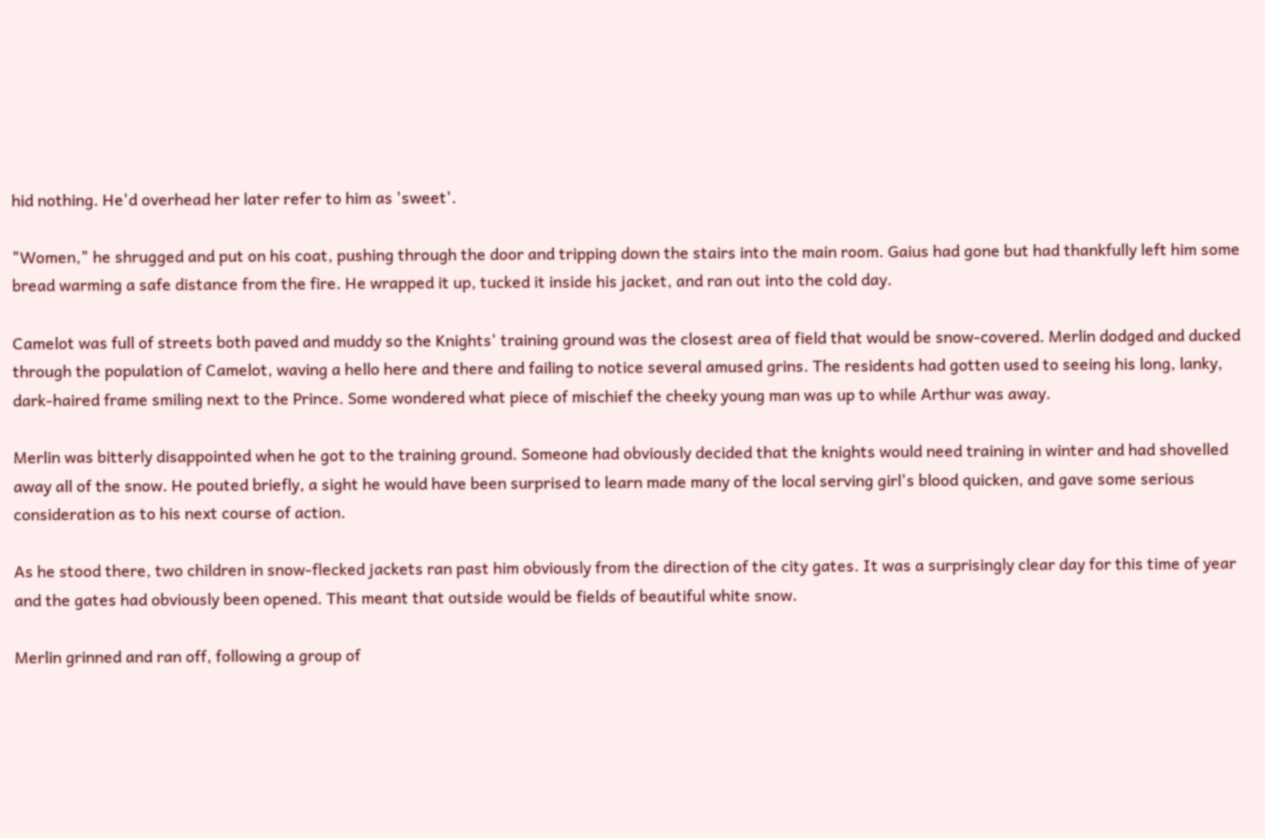hid nothing. He'd overhead her later refer to him as 'sweet'.

"Women," he shrugged and put on his coat, pushing through the door and tripping down the stairs into the main room. Gaius had gone but had thankfully left him some bread warming a safe distance from the fire. He wrapped it up, tucked it inside his jacket, and ran out into the cold day.

Camelot was full of streets both paved and muddy so the Knights' training ground was the closest area of field that would be snow-covered. Merlin dodged and ducked through the population of Camelot, waving a hello here and there and failing to notice several amused grins. The residents had gotten used to seeing his long, lanky, dark-haired frame smiling next to the Prince. Some wondered what piece of mischief the cheeky young man was up to while Arthur was away.

Merlin was bitterly disappointed when he got to the training ground. Someone had obviously decided that the knights would need training in winter and had shovelled away all of the snow. He pouted briefly, a sight he would have been surprised to learn made many of the local serving girl's blood quicken, and gave some serious consideration as to his next course of action.

As he stood there, two children in snow-flecked jackets ran past him obviously from the direction of the city gates. It was a surprisingly clear day for this time of year and the gates had obviously been opened. This meant that outside would be fields of beautiful white snow.

Merlin grinned and ran off, following a group of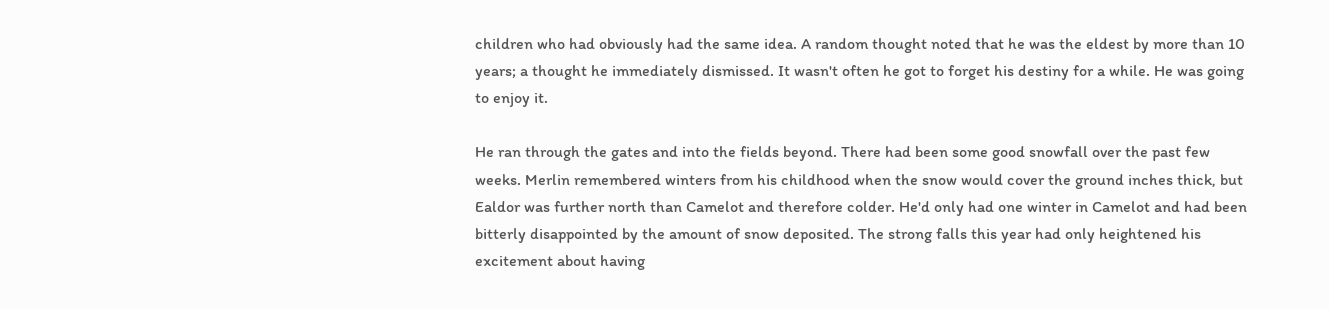children who had obviously had the same idea. A random thought noted that he was the eldest by more than 10 years; a thought he immediately dismissed. It wasn't often he got to forget his destiny for a while. He was going to enjoy it.

He ran through the gates and into the fields beyond. There had been some good snowfall over the past few weeks. Merlin remembered winters from his childhood when the snow would cover the ground inches thick, but Ealdor was further north than Camelot and therefore colder. He'd only had one winter in Camelot and had been bitterly disappointed by the amount of snow deposited. The strong falls this year had only heightened his excitement about having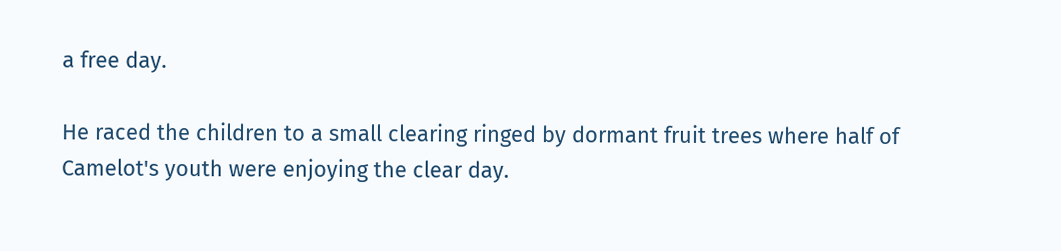a free day.

He raced the children to a small clearing ringed by dormant fruit trees where half of Camelot's youth were enjoying the clear day.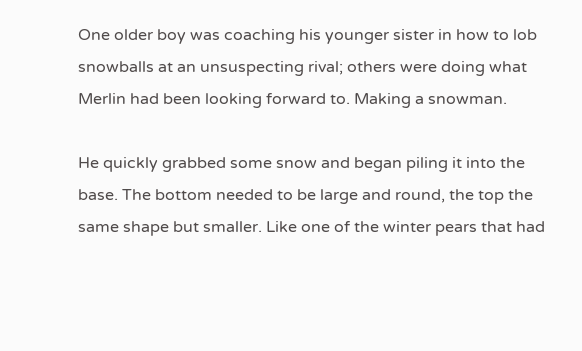One older boy was coaching his younger sister in how to lob snowballs at an unsuspecting rival; others were doing what Merlin had been looking forward to. Making a snowman.

He quickly grabbed some snow and began piling it into the base. The bottom needed to be large and round, the top the same shape but smaller. Like one of the winter pears that had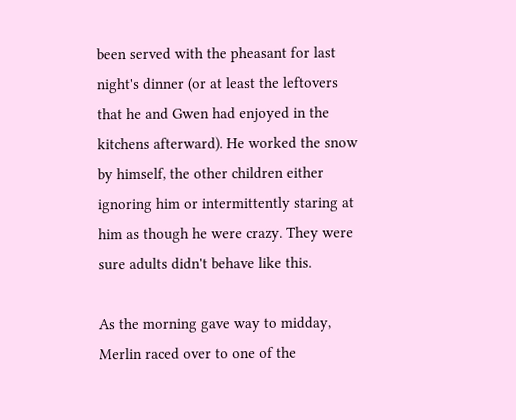been served with the pheasant for last night's dinner (or at least the leftovers that he and Gwen had enjoyed in the kitchens afterward). He worked the snow by himself, the other children either ignoring him or intermittently staring at him as though he were crazy. They were sure adults didn't behave like this.

As the morning gave way to midday, Merlin raced over to one of the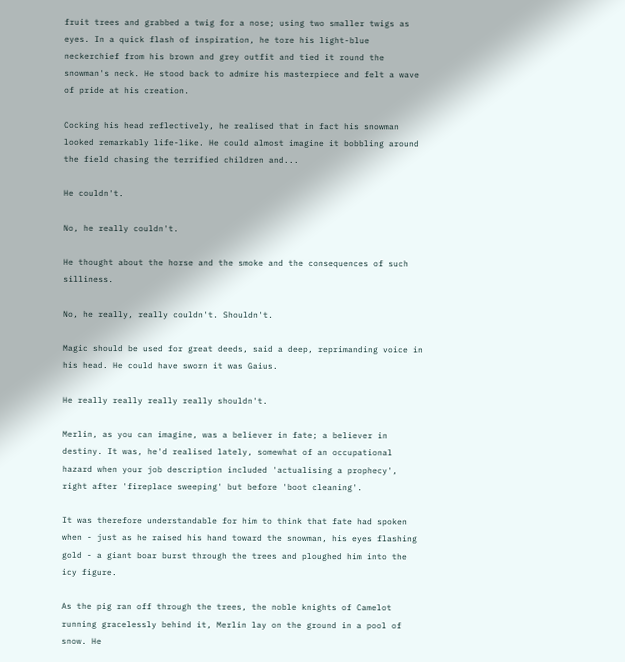fruit trees and grabbed a twig for a nose; using two smaller twigs as eyes. In a quick flash of inspiration, he tore his light-blue neckerchief from his brown and grey outfit and tied it round the snowman's neck. He stood back to admire his masterpiece and felt a wave of pride at his creation.

Cocking his head reflectively, he realised that in fact his snowman looked remarkably life-like. He could almost imagine it bobbling around the field chasing the terrified children and...

He couldn't.

No, he really couldn't.

He thought about the horse and the smoke and the consequences of such silliness.

No, he really, really couldn't. Shouldn't.

Magic should be used for great deeds, said a deep, reprimanding voice in his head. He could have sworn it was Gaius.

He really really really really shouldn't.

Merlin, as you can imagine, was a believer in fate; a believer in destiny. It was, he'd realised lately, somewhat of an occupational hazard when your job description included 'actualising a prophecy', right after 'fireplace sweeping' but before 'boot cleaning'.

It was therefore understandable for him to think that fate had spoken when - just as he raised his hand toward the snowman, his eyes flashing gold - a giant boar burst through the trees and ploughed him into the icy figure.

As the pig ran off through the trees, the noble knights of Camelot running gracelessly behind it, Merlin lay on the ground in a pool of snow. He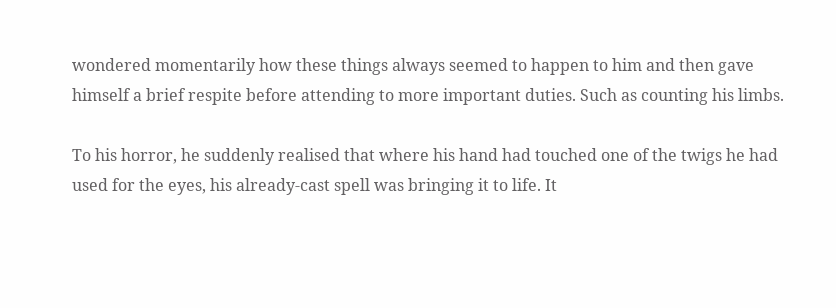wondered momentarily how these things always seemed to happen to him and then gave himself a brief respite before attending to more important duties. Such as counting his limbs.

To his horror, he suddenly realised that where his hand had touched one of the twigs he had used for the eyes, his already-cast spell was bringing it to life. It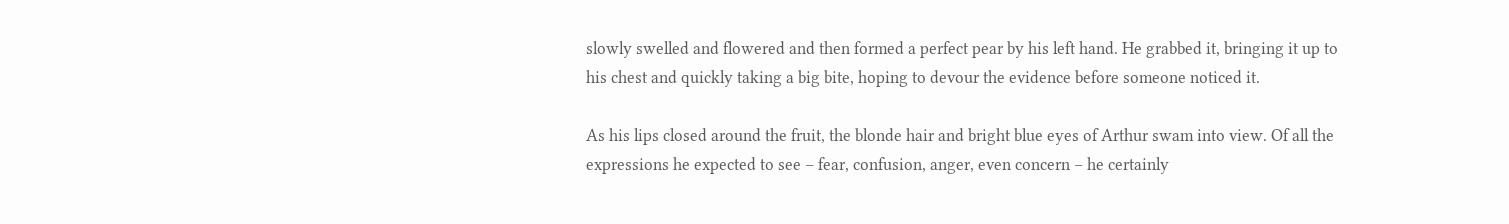slowly swelled and flowered and then formed a perfect pear by his left hand. He grabbed it, bringing it up to his chest and quickly taking a big bite, hoping to devour the evidence before someone noticed it.

As his lips closed around the fruit, the blonde hair and bright blue eyes of Arthur swam into view. Of all the expressions he expected to see – fear, confusion, anger, even concern – he certainly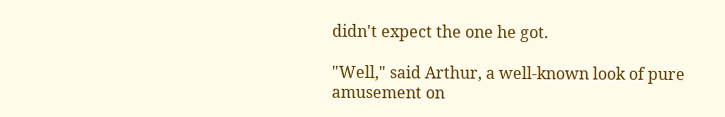didn't expect the one he got.

"Well," said Arthur, a well-known look of pure amusement on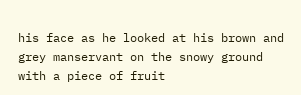his face as he looked at his brown and grey manservant on the snowy ground with a piece of fruit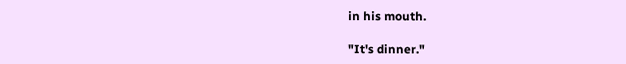in his mouth.

"It's dinner."